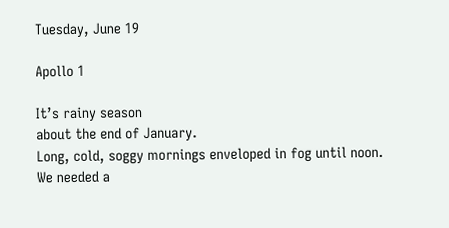Tuesday, June 19

Apollo 1

It’s rainy season
about the end of January.
Long, cold, soggy mornings enveloped in fog until noon.
We needed a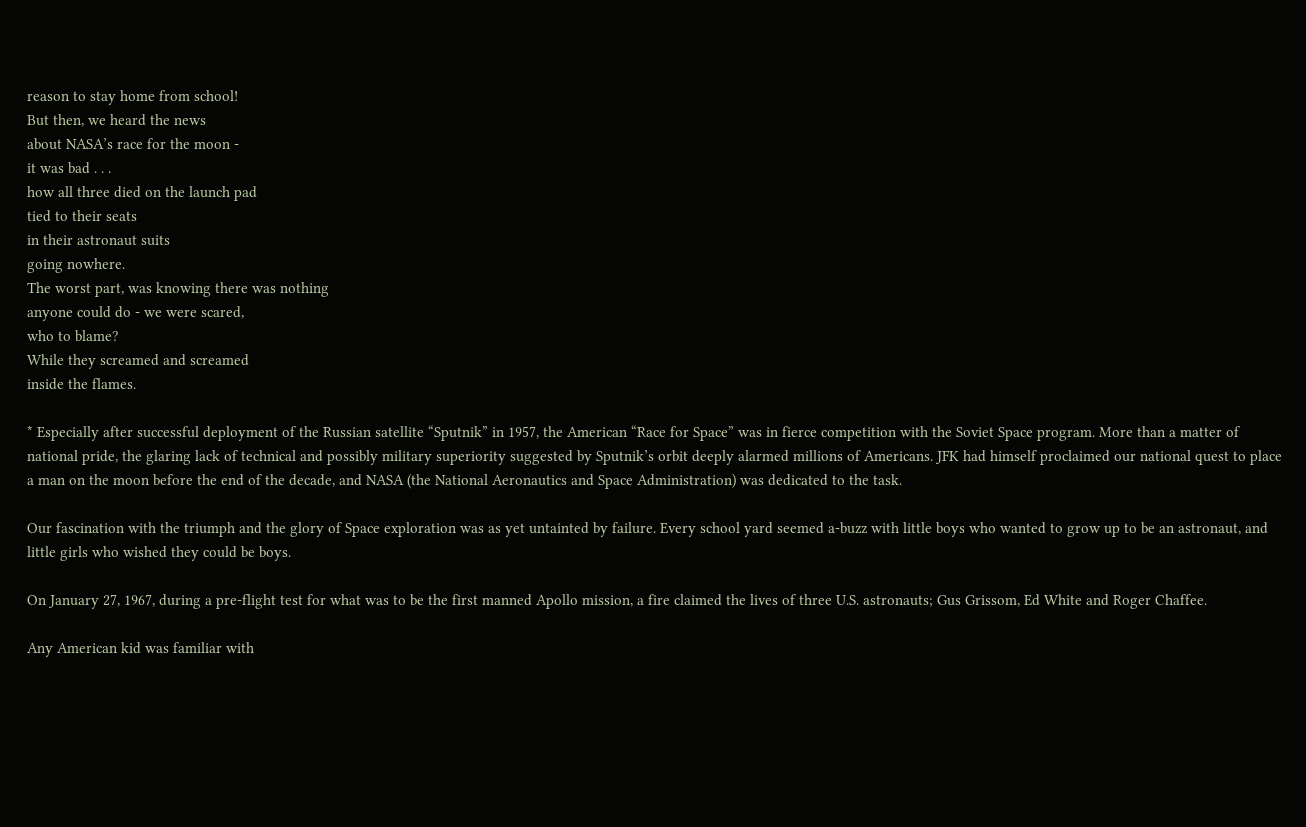reason to stay home from school!
But then, we heard the news
about NASA’s race for the moon -
it was bad . . .
how all three died on the launch pad
tied to their seats
in their astronaut suits
going nowhere.
The worst part, was knowing there was nothing
anyone could do - we were scared,
who to blame?
While they screamed and screamed
inside the flames.

* Especially after successful deployment of the Russian satellite “Sputnik” in 1957, the American “Race for Space” was in fierce competition with the Soviet Space program. More than a matter of national pride, the glaring lack of technical and possibly military superiority suggested by Sputnik’s orbit deeply alarmed millions of Americans. JFK had himself proclaimed our national quest to place a man on the moon before the end of the decade, and NASA (the National Aeronautics and Space Administration) was dedicated to the task.

Our fascination with the triumph and the glory of Space exploration was as yet untainted by failure. Every school yard seemed a-buzz with little boys who wanted to grow up to be an astronaut, and little girls who wished they could be boys.

On January 27, 1967, during a pre-flight test for what was to be the first manned Apollo mission, a fire claimed the lives of three U.S. astronauts; Gus Grissom, Ed White and Roger Chaffee.

Any American kid was familiar with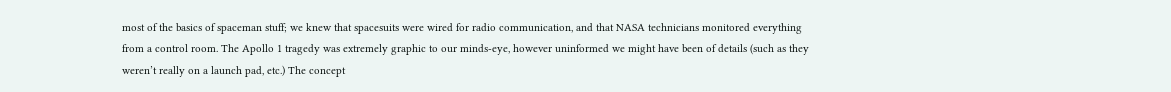most of the basics of spaceman stuff; we knew that spacesuits were wired for radio communication, and that NASA technicians monitored everything from a control room. The Apollo 1 tragedy was extremely graphic to our minds-eye, however uninformed we might have been of details (such as they weren’t really on a launch pad, etc.) The concept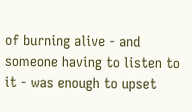of burning alive - and someone having to listen to it - was enough to upset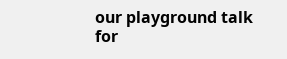our playground talk for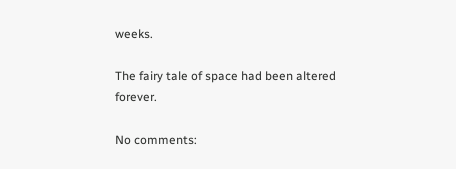weeks.

The fairy tale of space had been altered forever.

No comments: